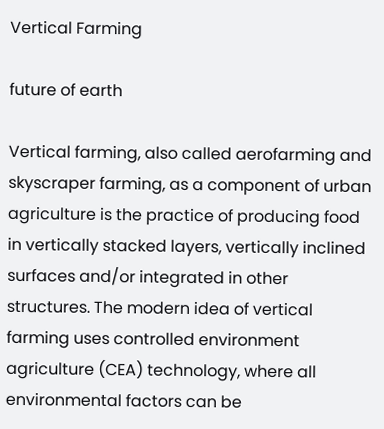Vertical Farming

future of earth

Vertical farming, also called aerofarming and skyscraper farming, as a component of urban agriculture is the practice of producing food in vertically stacked layers, vertically inclined surfaces and/or integrated in other structures. The modern idea of vertical farming uses controlled environment agriculture (CEA) technology, where all environmental factors can be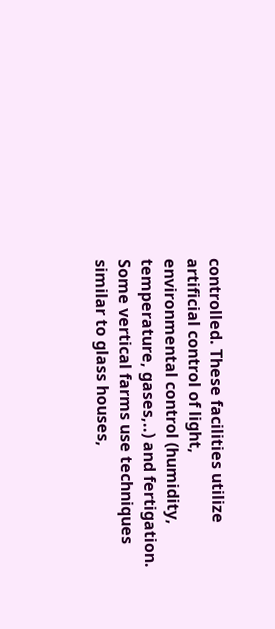controlled. These facilities utilize artificial control of light, environmental control (humidity, temperature, gases,..) and fertigation. Some vertical farms use techniques similar to glass houses,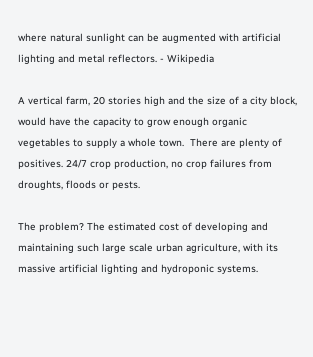where natural sunlight can be augmented with artificial lighting and metal reflectors. - Wikipedia

A vertical farm, 20 stories high and the size of a city block, would have the capacity to grow enough organic vegetables to supply a whole town.  There are plenty of positives. 24/7 crop production, no crop failures from  droughts, floods or pests.

The problem? The estimated cost of developing and maintaining such large scale urban agriculture, with its massive artificial lighting and hydroponic systems.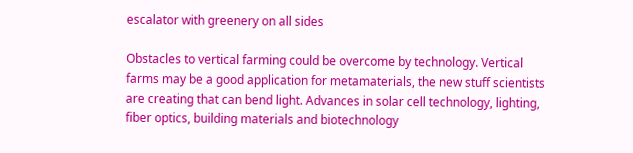escalator with greenery on all sides

Obstacles to vertical farming could be overcome by technology. Vertical farms may be a good application for metamaterials, the new stuff scientists are creating that can bend light. Advances in solar cell technology, lighting, fiber optics, building materials and biotechnology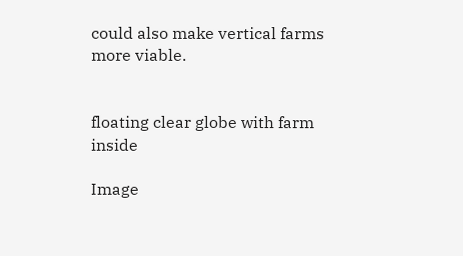could also make vertical farms more viable.


floating clear globe with farm inside

Image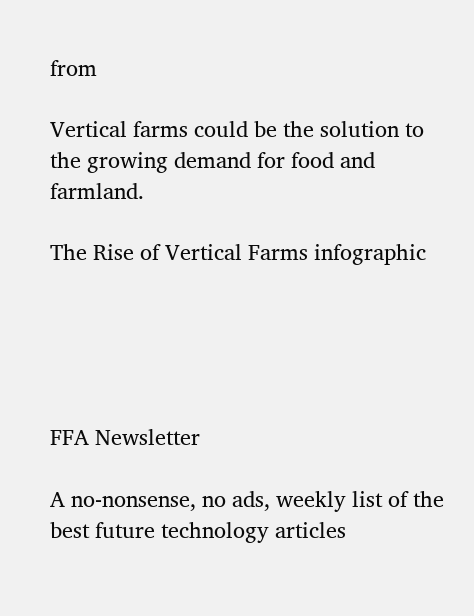from

Vertical farms could be the solution to the growing demand for food and farmland.

The Rise of Vertical Farms infographic





FFA Newsletter

A no-nonsense, no ads, weekly list of the best future technology articles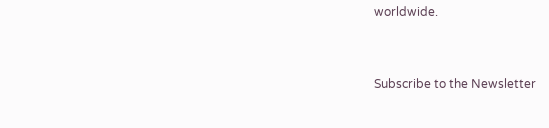worldwide.


Subscribe to the Newsletter